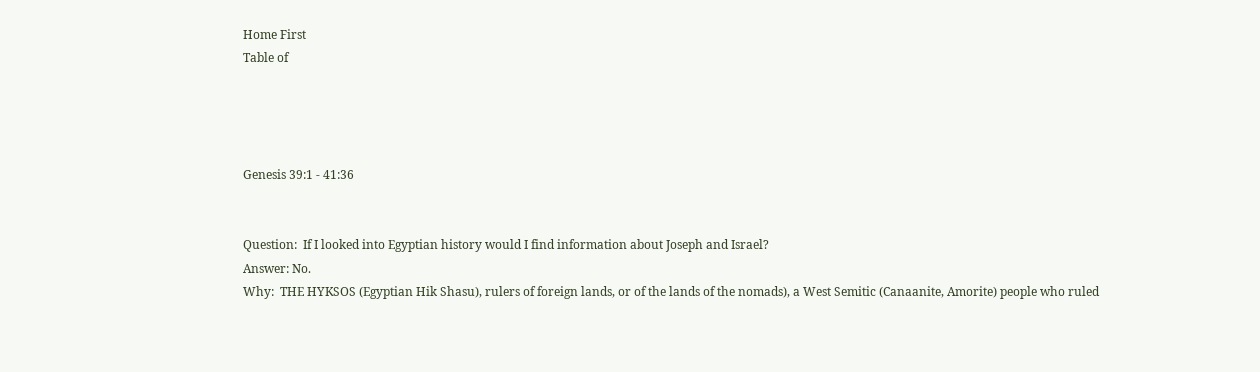Home First
Table of




Genesis 39:1 - 41:36


Question:  If I looked into Egyptian history would I find information about Joseph and Israel?
Answer: No.
Why:  THE HYKSOS (Egyptian Hik Shasu), rulers of foreign lands, or of the lands of the nomads), a West Semitic (Canaanite, Amorite) people who ruled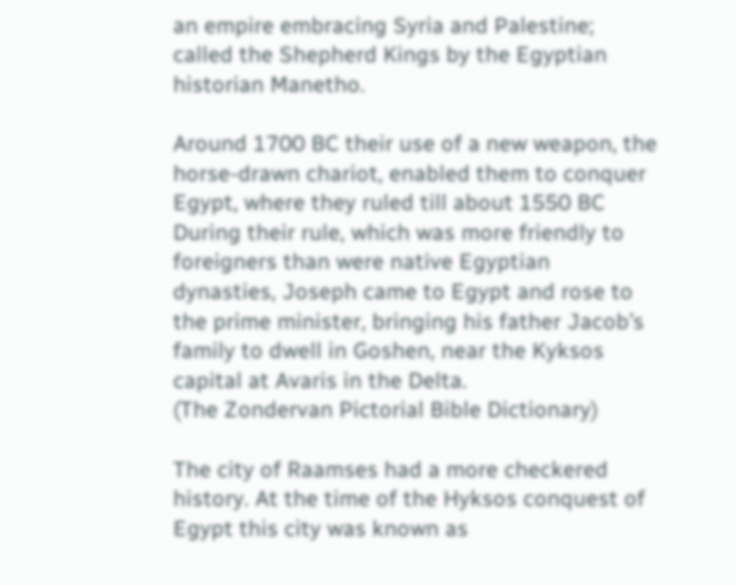an empire embracing Syria and Palestine; called the Shepherd Kings by the Egyptian historian Manetho.

Around 1700 BC their use of a new weapon, the horse-drawn chariot, enabled them to conquer Egypt, where they ruled till about 1550 BC During their rule, which was more friendly to foreigners than were native Egyptian dynasties, Joseph came to Egypt and rose to the prime minister, bringing his father Jacob’s family to dwell in Goshen, near the Kyksos capital at Avaris in the Delta.
(The Zondervan Pictorial Bible Dictionary)

The city of Raamses had a more checkered history. At the time of the Hyksos conquest of Egypt this city was known as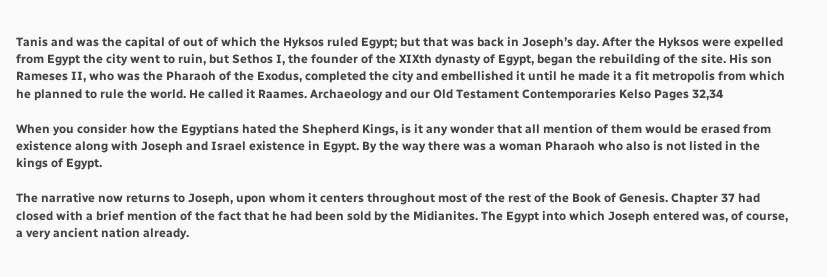Tanis and was the capital of out of which the Hyksos ruled Egypt; but that was back in Joseph’s day. After the Hyksos were expelled from Egypt the city went to ruin, but Sethos I, the founder of the XIXth dynasty of Egypt, began the rebuilding of the site. His son Rameses II, who was the Pharaoh of the Exodus, completed the city and embellished it until he made it a fit metropolis from which he planned to rule the world. He called it Raames. Archaeology and our Old Testament Contemporaries Kelso Pages 32,34

When you consider how the Egyptians hated the Shepherd Kings, is it any wonder that all mention of them would be erased from existence along with Joseph and Israel existence in Egypt. By the way there was a woman Pharaoh who also is not listed in the kings of Egypt.

The narrative now returns to Joseph, upon whom it centers throughout most of the rest of the Book of Genesis. Chapter 37 had closed with a brief mention of the fact that he had been sold by the Midianites. The Egypt into which Joseph entered was, of course, a very ancient nation already.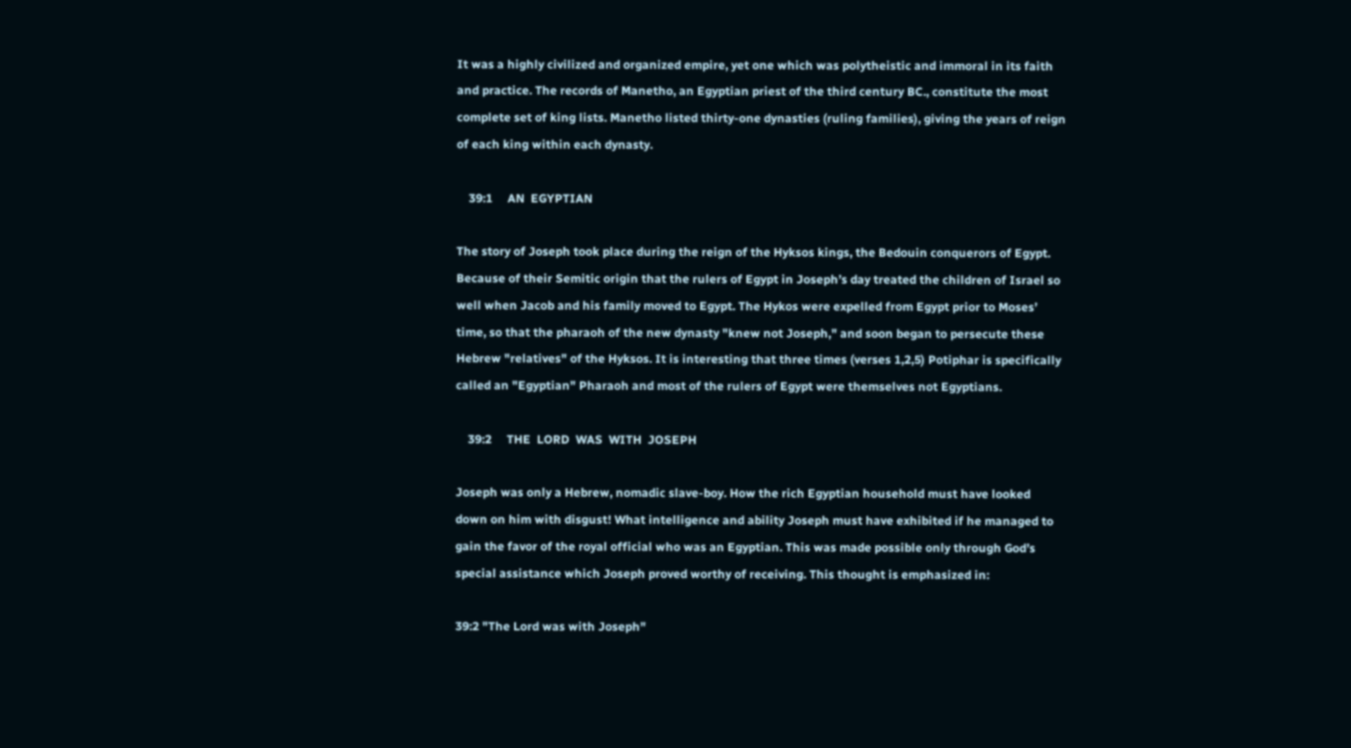It was a highly civilized and organized empire, yet one which was polytheistic and immoral in its faith and practice. The records of Manetho, an Egyptian priest of the third century BC., constitute the most complete set of king lists. Manetho listed thirty-one dynasties (ruling families), giving the years of reign of each king within each dynasty.

    39:1     AN  EGYPTIAN

The story of Joseph took place during the reign of the Hyksos kings, the Bedouin conquerors of Egypt. Because of their Semitic origin that the rulers of Egypt in Joseph’s day treated the children of Israel so well when Jacob and his family moved to Egypt. The Hykos were expelled from Egypt prior to Moses’ time, so that the pharaoh of the new dynasty "knew not Joseph," and soon began to persecute these Hebrew "relatives" of the Hyksos. It is interesting that three times (verses 1,2,5) Potiphar is specifically called an "Egyptian" Pharaoh and most of the rulers of Egypt were themselves not Egyptians.

    39:2     THE  LORD  WAS  WITH  JOSEPH

Joseph was only a Hebrew, nomadic slave-boy. How the rich Egyptian household must have looked down on him with disgust! What intelligence and ability Joseph must have exhibited if he managed to gain the favor of the royal official who was an Egyptian. This was made possible only through God’s special assistance which Joseph proved worthy of receiving. This thought is emphasized in:

39:2 "The Lord was with Joseph"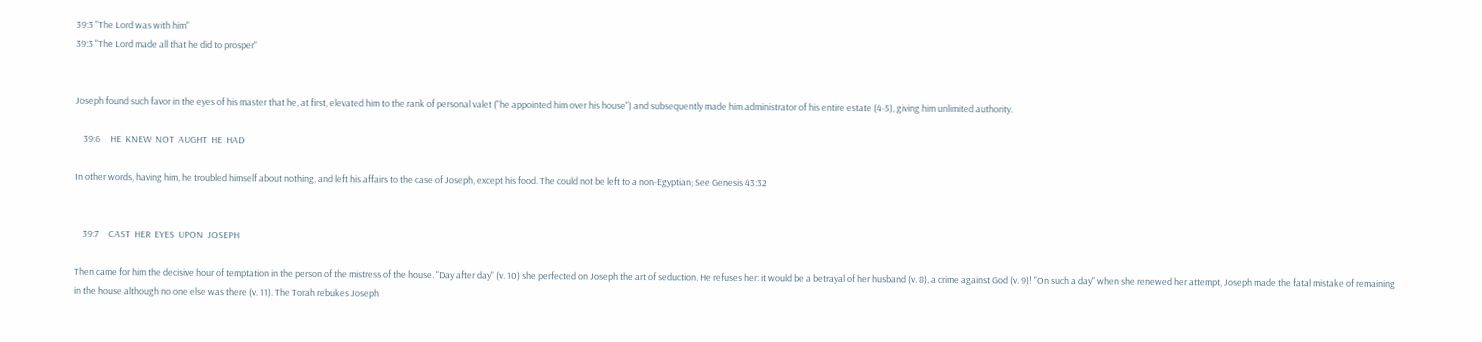39:3 "The Lord was with him"
39:3 "The Lord made all that he did to prosper"


Joseph found such favor in the eyes of his master that he, at first, elevated him to the rank of personal valet ("he appointed him over his house") and subsequently made him administrator of his entire estate (4-5), giving him unlimited authority.

    39:6     HE  KNEW  NOT  AUGHT  HE  HAD

In other words, having him, he troubled himself about nothing, and left his affairs to the case of Joseph, except his food. The could not be left to a non-Egyptian; See Genesis 43:32


    39:7     CAST  HER  EYES  UPON  JOSEPH

Then came for him the decisive hour of temptation in the person of the mistress of the house. "Day after day" (v. 10) she perfected on Joseph the art of seduction. He refuses her: it would be a betrayal of her husband (v. 8), a crime against God (v. 9)! "On such a day" when she renewed her attempt, Joseph made the fatal mistake of remaining in the house although no one else was there (v. 11). The Torah rebukes Joseph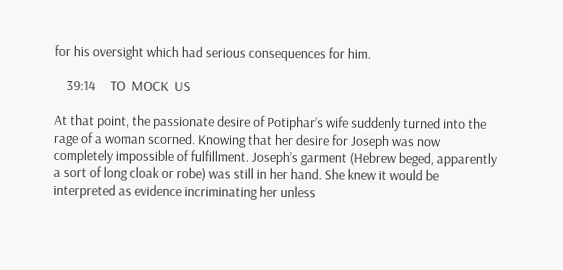for his oversight which had serious consequences for him.

    39:14     TO  MOCK  US

At that point, the passionate desire of Potiphar’s wife suddenly turned into the rage of a woman scorned. Knowing that her desire for Joseph was now completely impossible of fulfillment. Joseph’s garment (Hebrew beged, apparently a sort of long cloak or robe) was still in her hand. She knew it would be interpreted as evidence incriminating her unless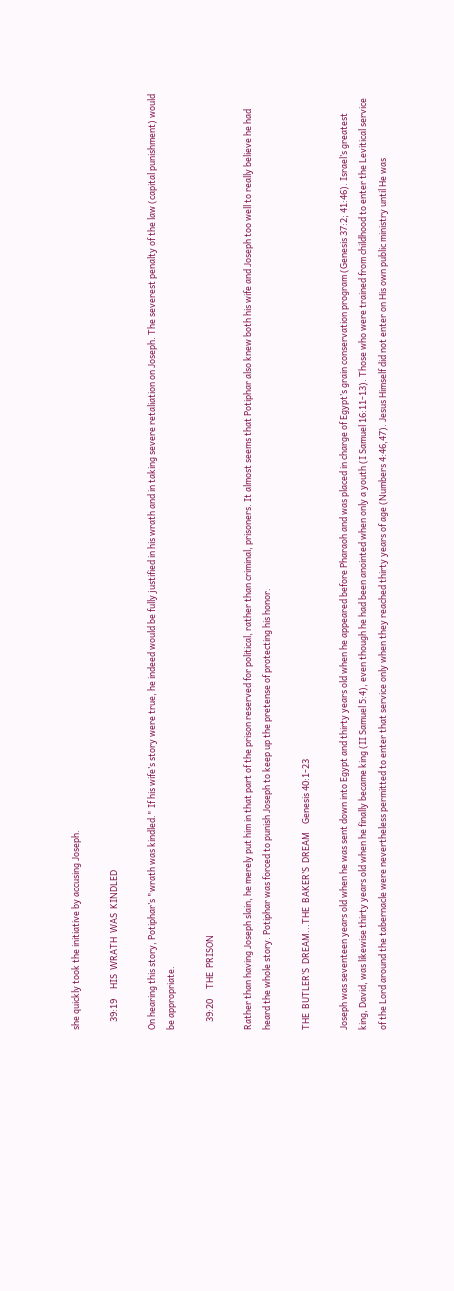she quickly took the initiative by accusing Joseph.

    39:19     HIS  WRATH  WAS  KINDLED

On hearing this story, Potiphar’s "wrath was kindled." If his wife’s story were true, he indeed would be fully justified in his wrath and in taking severe retaliation on Joseph. The severest penalty of the law (capital punishment) would be appropriate.

    39:20     THE  PRISON

Rather than having Joseph slain, he merely put him in that part of the prison reserved for political, rather than criminal, prisoners. It almost seems that Potiphar also knew both his wife and Joseph too well to really believe he had heard the whole story. Potiphar was forced to punish Joseph to keep up the pretense of protecting his honor.

THE  BUTLER’S  DREAM...THE  BAKER’S  DREAM    Genesis 40:1-23

Joseph was seventeen years old when he was sent down into Egypt and thirty years old when he appeared before Pharaoh and was placed in charge of Egypt’s grain conservation program (Genesis 37:2; 41:46). Israel’s greatest king, David, was likewise thirty years old when he finally became king (II Samuel 5:4), even though he had been anointed when only a youth (I Samuel 16:11-13). Those who were trained from childhood to enter the Levitical service of the Lord around the tabernacle were nevertheless permitted to enter that service only when they reached thirty years of age (Numbers 4:46,47). Jesus Himself did not enter on His own public ministry until He was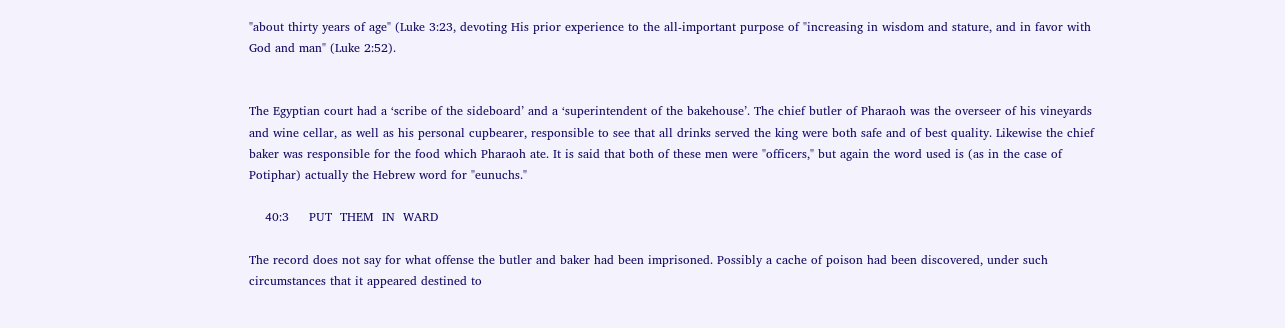"about thirty years of age" (Luke 3:23, devoting His prior experience to the all-important purpose of "increasing in wisdom and stature, and in favor with God and man" (Luke 2:52).


The Egyptian court had a ‘scribe of the sideboard’ and a ‘superintendent of the bakehouse’. The chief butler of Pharaoh was the overseer of his vineyards and wine cellar, as well as his personal cupbearer, responsible to see that all drinks served the king were both safe and of best quality. Likewise the chief baker was responsible for the food which Pharaoh ate. It is said that both of these men were "officers," but again the word used is (as in the case of Potiphar) actually the Hebrew word for "eunuchs."

    40:3     PUT  THEM  IN  WARD

The record does not say for what offense the butler and baker had been imprisoned. Possibly a cache of poison had been discovered, under such circumstances that it appeared destined to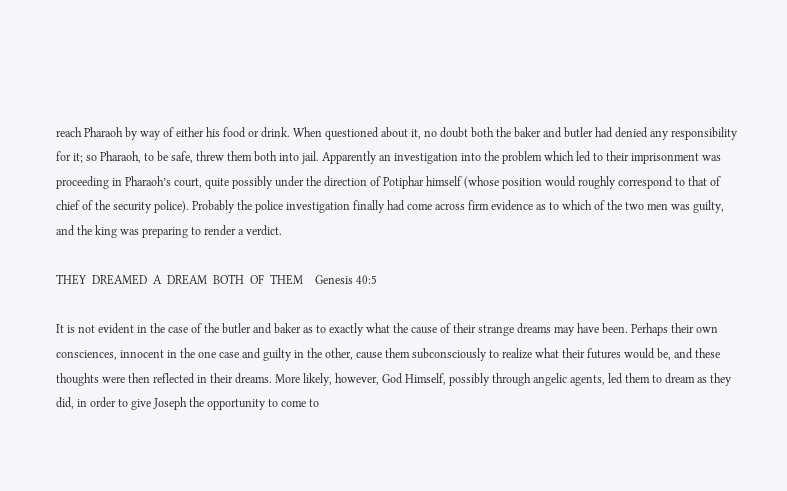reach Pharaoh by way of either his food or drink. When questioned about it, no doubt both the baker and butler had denied any responsibility for it; so Pharaoh, to be safe, threw them both into jail. Apparently an investigation into the problem which led to their imprisonment was proceeding in Pharaoh’s court, quite possibly under the direction of Potiphar himself (whose position would roughly correspond to that of chief of the security police). Probably the police investigation finally had come across firm evidence as to which of the two men was guilty, and the king was preparing to render a verdict.

THEY  DREAMED  A  DREAM  BOTH  OF  THEM    Genesis 40:5

It is not evident in the case of the butler and baker as to exactly what the cause of their strange dreams may have been. Perhaps their own consciences, innocent in the one case and guilty in the other, cause them subconsciously to realize what their futures would be, and these thoughts were then reflected in their dreams. More likely, however, God Himself, possibly through angelic agents, led them to dream as they did, in order to give Joseph the opportunity to come to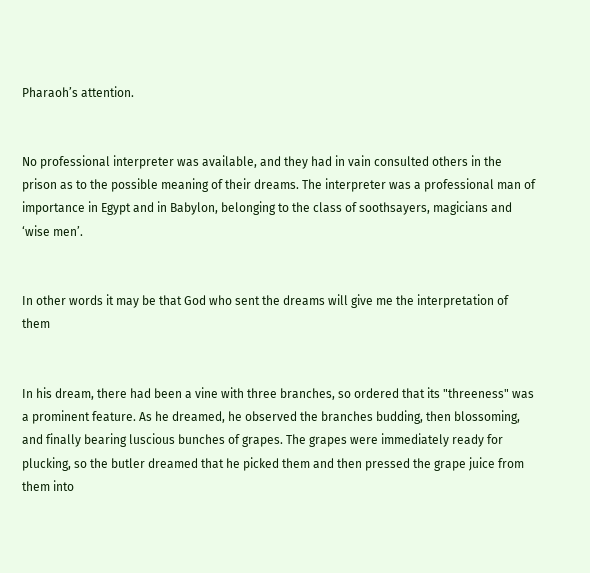Pharaoh’s attention.


No professional interpreter was available, and they had in vain consulted others in the prison as to the possible meaning of their dreams. The interpreter was a professional man of importance in Egypt and in Babylon, belonging to the class of soothsayers, magicians and ‘wise men’.


In other words it may be that God who sent the dreams will give me the interpretation of them


In his dream, there had been a vine with three branches, so ordered that its "threeness" was a prominent feature. As he dreamed, he observed the branches budding, then blossoming, and finally bearing luscious bunches of grapes. The grapes were immediately ready for plucking, so the butler dreamed that he picked them and then pressed the grape juice from them into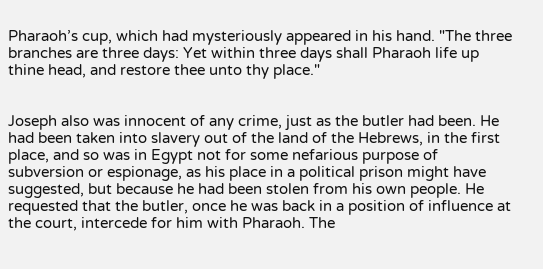Pharaoh’s cup, which had mysteriously appeared in his hand. "The three branches are three days: Yet within three days shall Pharaoh life up thine head, and restore thee unto thy place."


Joseph also was innocent of any crime, just as the butler had been. He had been taken into slavery out of the land of the Hebrews, in the first place, and so was in Egypt not for some nefarious purpose of subversion or espionage, as his place in a political prison might have suggested, but because he had been stolen from his own people. He requested that the butler, once he was back in a position of influence at the court, intercede for him with Pharaoh. The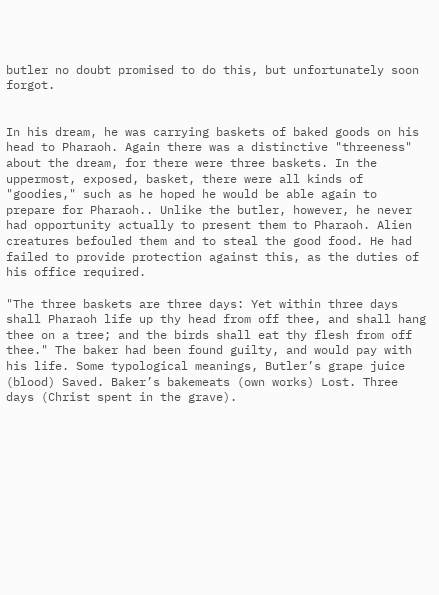butler no doubt promised to do this, but unfortunately soon forgot.


In his dream, he was carrying baskets of baked goods on his head to Pharaoh. Again there was a distinctive "threeness" about the dream, for there were three baskets. In the uppermost, exposed, basket, there were all kinds of "goodies," such as he hoped he would be able again to prepare for Pharaoh.. Unlike the butler, however, he never had opportunity actually to present them to Pharaoh. Alien creatures befouled them and to steal the good food. He had failed to provide protection against this, as the duties of his office required.

"The three baskets are three days: Yet within three days shall Pharaoh life up thy head from off thee, and shall hang thee on a tree; and the birds shall eat thy flesh from off thee." The baker had been found guilty, and would pay with his life. Some typological meanings, Butler’s grape juice (blood) Saved. Baker’s bakemeats (own works) Lost. Three days (Christ spent in the grave).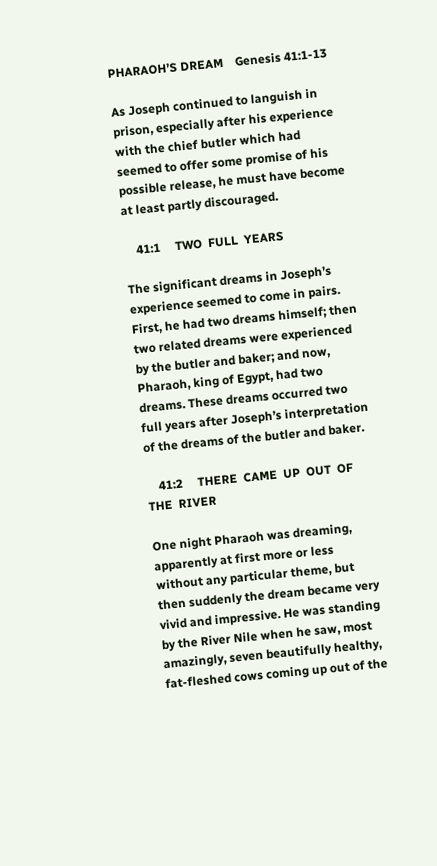PHARAOH’S DREAM    Genesis 41:1-13

As Joseph continued to languish in prison, especially after his experience with the chief butler which had seemed to offer some promise of his possible release, he must have become at least partly discouraged.

    41:1     TWO  FULL  YEARS

The significant dreams in Joseph’s experience seemed to come in pairs. First, he had two dreams himself; then two related dreams were experienced by the butler and baker; and now, Pharaoh, king of Egypt, had two dreams. These dreams occurred two full years after Joseph’s interpretation of the dreams of the butler and baker.

    41:2     THERE  CAME  UP  OUT  OF  THE  RIVER

One night Pharaoh was dreaming, apparently at first more or less without any particular theme, but then suddenly the dream became very vivid and impressive. He was standing by the River Nile when he saw, most amazingly, seven beautifully healthy, fat-fleshed cows coming up out of the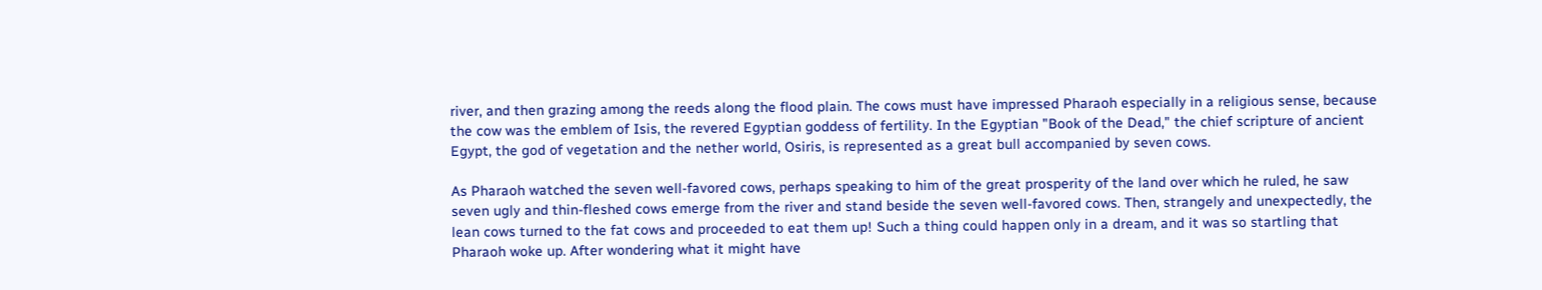river, and then grazing among the reeds along the flood plain. The cows must have impressed Pharaoh especially in a religious sense, because the cow was the emblem of Isis, the revered Egyptian goddess of fertility. In the Egyptian "Book of the Dead," the chief scripture of ancient Egypt, the god of vegetation and the nether world, Osiris, is represented as a great bull accompanied by seven cows.

As Pharaoh watched the seven well-favored cows, perhaps speaking to him of the great prosperity of the land over which he ruled, he saw seven ugly and thin-fleshed cows emerge from the river and stand beside the seven well-favored cows. Then, strangely and unexpectedly, the lean cows turned to the fat cows and proceeded to eat them up! Such a thing could happen only in a dream, and it was so startling that Pharaoh woke up. After wondering what it might have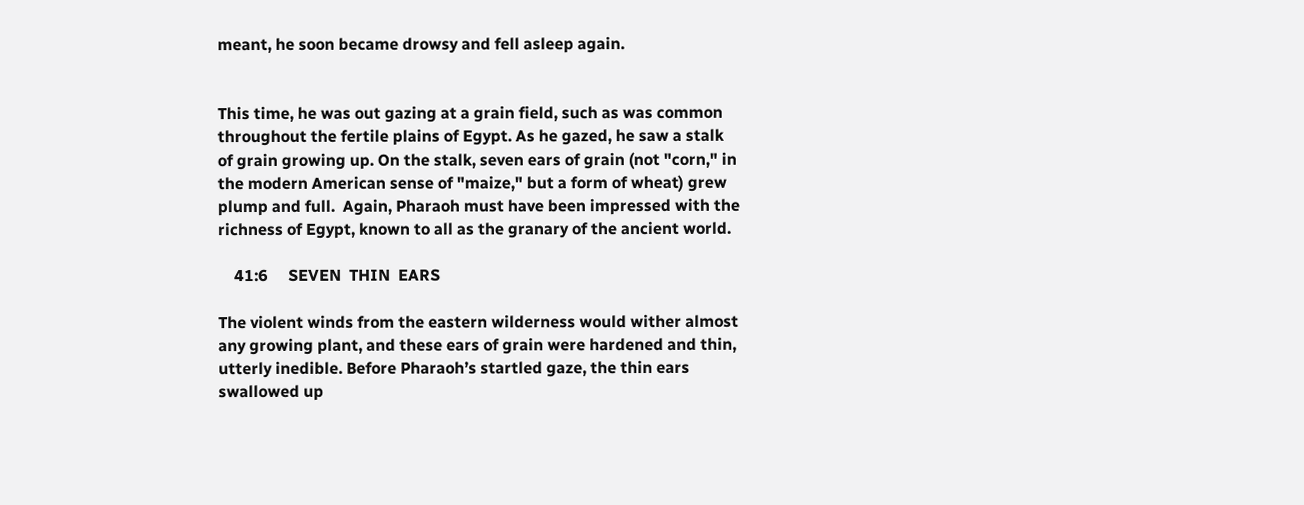meant, he soon became drowsy and fell asleep again.


This time, he was out gazing at a grain field, such as was common throughout the fertile plains of Egypt. As he gazed, he saw a stalk of grain growing up. On the stalk, seven ears of grain (not "corn," in the modern American sense of "maize," but a form of wheat) grew plump and full.  Again, Pharaoh must have been impressed with the richness of Egypt, known to all as the granary of the ancient world.

    41:6     SEVEN  THIN  EARS

The violent winds from the eastern wilderness would wither almost any growing plant, and these ears of grain were hardened and thin, utterly inedible. Before Pharaoh’s startled gaze, the thin ears swallowed up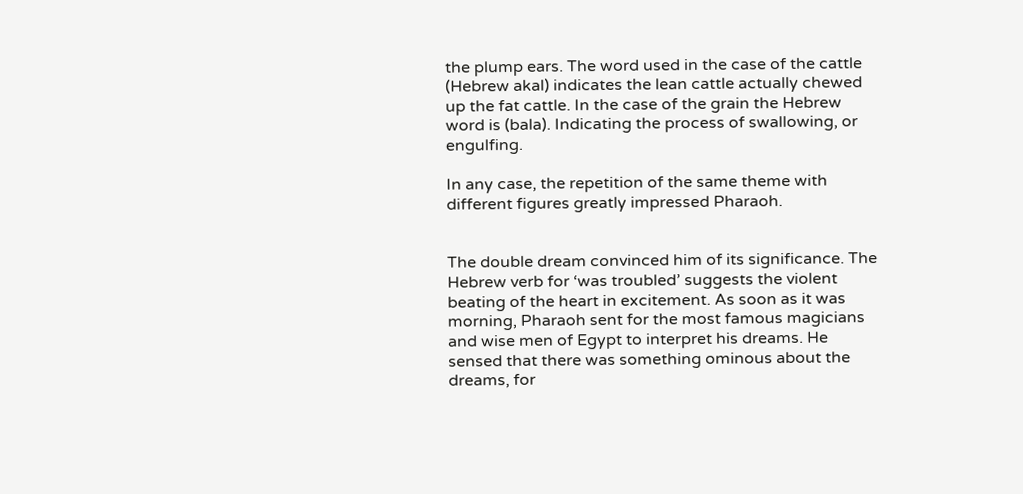the plump ears. The word used in the case of the cattle (Hebrew akal) indicates the lean cattle actually chewed up the fat cattle. In the case of the grain the Hebrew word is (bala). Indicating the process of swallowing, or engulfing.

In any case, the repetition of the same theme with different figures greatly impressed Pharaoh.


The double dream convinced him of its significance. The Hebrew verb for ‘was troubled’ suggests the violent beating of the heart in excitement. As soon as it was morning, Pharaoh sent for the most famous magicians and wise men of Egypt to interpret his dreams. He sensed that there was something ominous about the dreams, for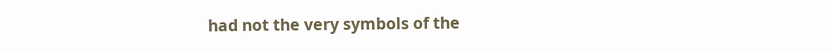had not the very symbols of the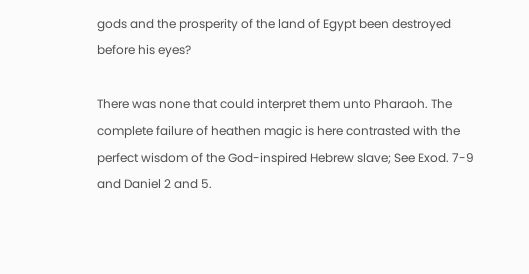gods and the prosperity of the land of Egypt been destroyed before his eyes?

There was none that could interpret them unto Pharaoh. The complete failure of heathen magic is here contrasted with the perfect wisdom of the God-inspired Hebrew slave; See Exod. 7-9 and Daniel 2 and 5.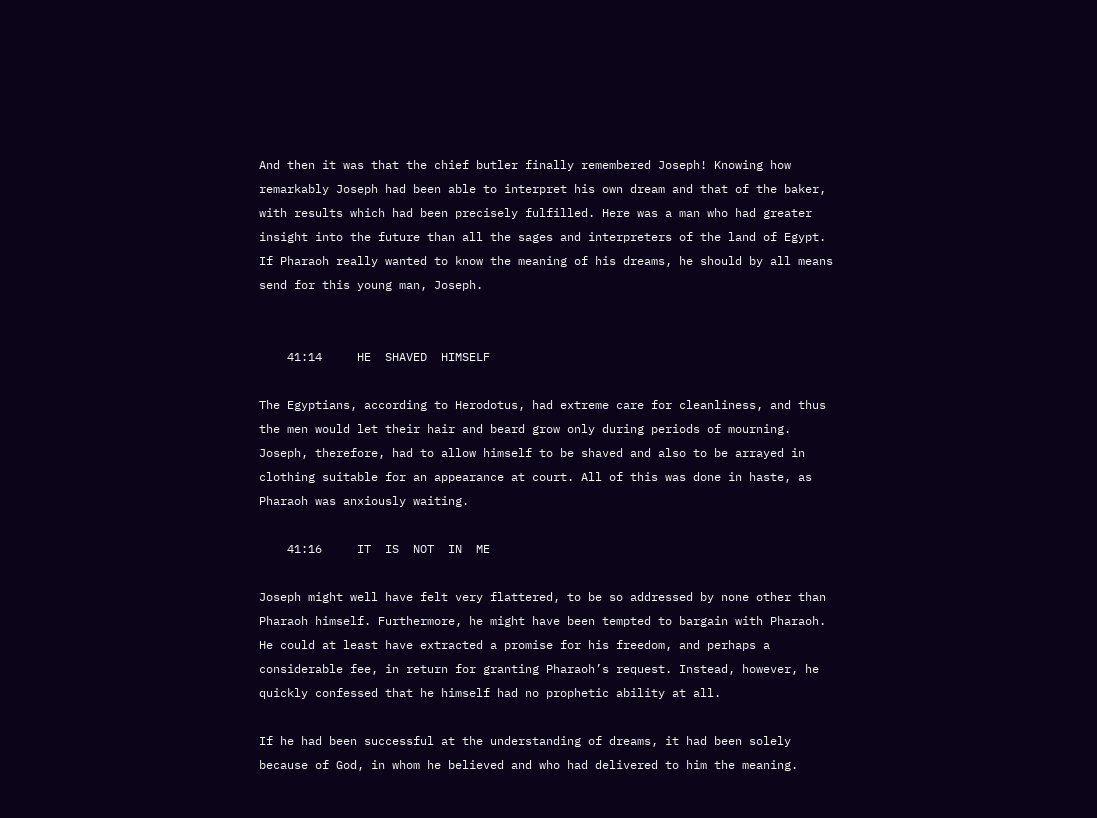And then it was that the chief butler finally remembered Joseph! Knowing how remarkably Joseph had been able to interpret his own dream and that of the baker, with results which had been precisely fulfilled. Here was a man who had greater insight into the future than all the sages and interpreters of the land of Egypt. If Pharaoh really wanted to know the meaning of his dreams, he should by all means send for this young man, Joseph.


    41:14     HE  SHAVED  HIMSELF

The Egyptians, according to Herodotus, had extreme care for cleanliness, and thus the men would let their hair and beard grow only during periods of mourning. Joseph, therefore, had to allow himself to be shaved and also to be arrayed in clothing suitable for an appearance at court. All of this was done in haste, as Pharaoh was anxiously waiting.

    41:16     IT  IS  NOT  IN  ME

Joseph might well have felt very flattered, to be so addressed by none other than Pharaoh himself. Furthermore, he might have been tempted to bargain with Pharaoh. He could at least have extracted a promise for his freedom, and perhaps a considerable fee, in return for granting Pharaoh’s request. Instead, however, he quickly confessed that he himself had no prophetic ability at all.

If he had been successful at the understanding of dreams, it had been solely because of God, in whom he believed and who had delivered to him the meaning.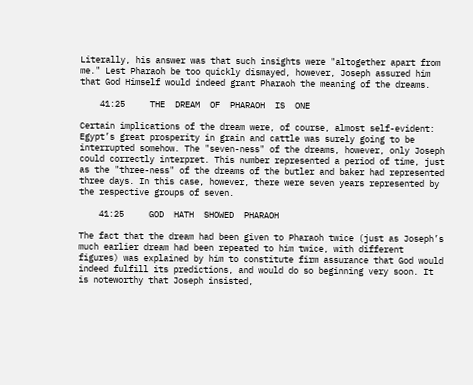Literally, his answer was that such insights were "altogether apart from me." Lest Pharaoh be too quickly dismayed, however, Joseph assured him that God Himself would indeed grant Pharaoh the meaning of the dreams.

    41:25     THE  DREAM  OF  PHARAOH  IS  ONE

Certain implications of the dream were, of course, almost self-evident: Egypt’s great prosperity in grain and cattle was surely going to be interrupted somehow. The "seven-ness" of the dreams, however, only Joseph could correctly interpret. This number represented a period of time, just as the "three-ness" of the dreams of the butler and baker had represented three days. In this case, however, there were seven years represented by the respective groups of seven.

    41:25     GOD  HATH  SHOWED  PHARAOH

The fact that the dream had been given to Pharaoh twice (just as Joseph’s much earlier dream had been repeated to him twice, with different figures) was explained by him to constitute firm assurance that God would indeed fulfill its predictions, and would do so beginning very soon. It is noteworthy that Joseph insisted,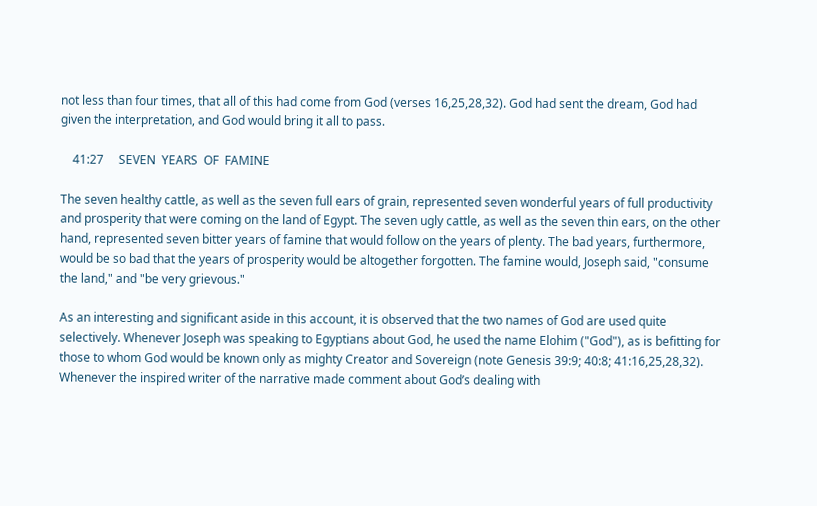not less than four times, that all of this had come from God (verses 16,25,28,32). God had sent the dream, God had given the interpretation, and God would bring it all to pass.

    41:27     SEVEN  YEARS  OF  FAMINE

The seven healthy cattle, as well as the seven full ears of grain, represented seven wonderful years of full productivity and prosperity that were coming on the land of Egypt. The seven ugly cattle, as well as the seven thin ears, on the other hand, represented seven bitter years of famine that would follow on the years of plenty. The bad years, furthermore, would be so bad that the years of prosperity would be altogether forgotten. The famine would, Joseph said, "consume the land," and "be very grievous."

As an interesting and significant aside in this account, it is observed that the two names of God are used quite selectively. Whenever Joseph was speaking to Egyptians about God, he used the name Elohim ("God"), as is befitting for those to whom God would be known only as mighty Creator and Sovereign (note Genesis 39:9; 40:8; 41:16,25,28,32). Whenever the inspired writer of the narrative made comment about God’s dealing with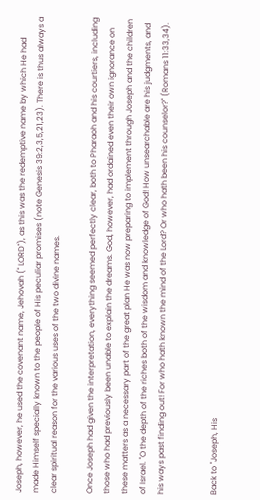Joseph, however, he used the covenant name, Jehovah (" LORD"), as this was the redemptive name by which He had made Himself specially known to the people of His peculiar promises (note Genesis 39:2,3,5,21,23). There is thus always a clear spiritual reason for the various uses of the two divine names.

Once Joseph had given the interpretation, everything seemed perfectly clear, both to Pharaoh and his courtiers, including those who had previously been unable to explain the dreams. God, however, had ordained even their own ignorance on these matters as a necessary part of the great plan He was now preparing to implement through Joseph and the children of Israel. "O the depth of the riches both of the wisdom and knowledge of God! How unsearchable are his judgments, and his ways past finding out! For who hath known the mind of the Lord? Or who hath been his counselor?" (Romans 11:33,34).


Back to "Joseph, His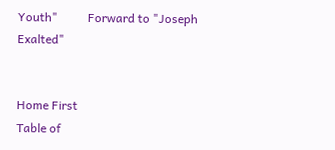Youth"          Forward to "Joseph Exalted"


Home First
Table of